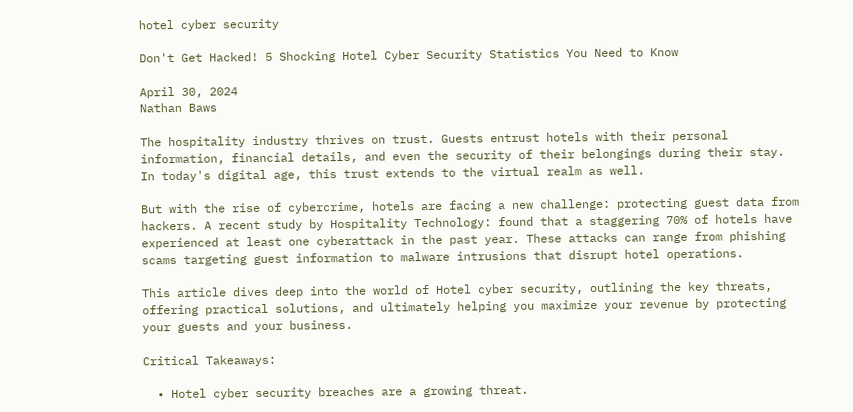hotel cyber security

Don't Get Hacked! 5 Shocking Hotel Cyber Security Statistics You Need to Know

April 30, 2024
Nathan Baws

The hospitality industry thrives on trust. Guests entrust hotels with their personal information, financial details, and even the security of their belongings during their stay. In today's digital age, this trust extends to the virtual realm as well.

But with the rise of cybercrime, hotels are facing a new challenge: protecting guest data from hackers. A recent study by Hospitality Technology: found that a staggering 70% of hotels have experienced at least one cyberattack in the past year. These attacks can range from phishing scams targeting guest information to malware intrusions that disrupt hotel operations.

This article dives deep into the world of Hotel cyber security, outlining the key threats, offering practical solutions, and ultimately helping you maximize your revenue by protecting your guests and your business.

Critical Takeaways:

  • Hotel cyber security breaches are a growing threat.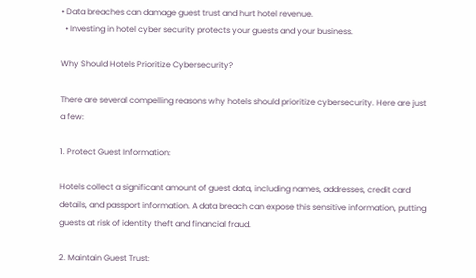• Data breaches can damage guest trust and hurt hotel revenue.
  • Investing in hotel cyber security protects your guests and your business.

Why Should Hotels Prioritize Cybersecurity?

There are several compelling reasons why hotels should prioritize cybersecurity. Here are just a few:

1. Protect Guest Information:

Hotels collect a significant amount of guest data, including names, addresses, credit card details, and passport information. A data breach can expose this sensitive information, putting guests at risk of identity theft and financial fraud.

2. Maintain Guest Trust: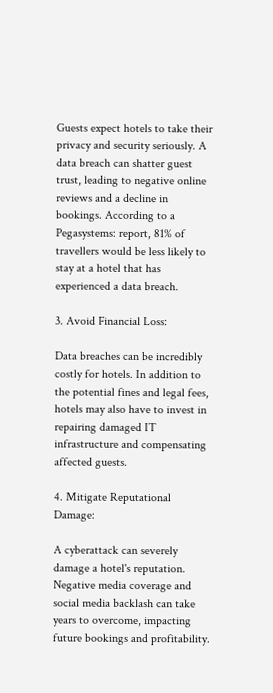Guests expect hotels to take their privacy and security seriously. A data breach can shatter guest trust, leading to negative online reviews and a decline in bookings. According to a Pegasystems: report, 81% of travellers would be less likely to stay at a hotel that has experienced a data breach.

3. Avoid Financial Loss:

Data breaches can be incredibly costly for hotels. In addition to the potential fines and legal fees, hotels may also have to invest in repairing damaged IT infrastructure and compensating affected guests.

4. Mitigate Reputational Damage:

A cyberattack can severely damage a hotel's reputation. Negative media coverage and social media backlash can take years to overcome, impacting future bookings and profitability.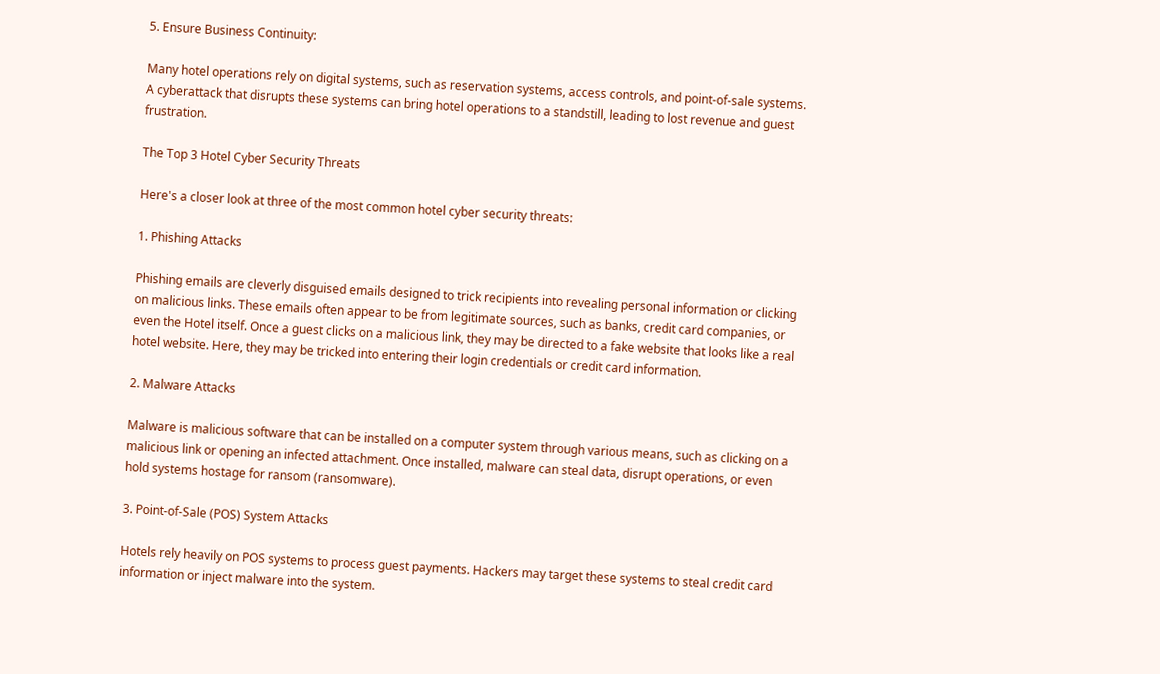5. Ensure Business Continuity:

Many hotel operations rely on digital systems, such as reservation systems, access controls, and point-of-sale systems. A cyberattack that disrupts these systems can bring hotel operations to a standstill, leading to lost revenue and guest frustration.

The Top 3 Hotel Cyber Security Threats

Here's a closer look at three of the most common hotel cyber security threats:

1. Phishing Attacks

Phishing emails are cleverly disguised emails designed to trick recipients into revealing personal information or clicking on malicious links. These emails often appear to be from legitimate sources, such as banks, credit card companies, or even the Hotel itself. Once a guest clicks on a malicious link, they may be directed to a fake website that looks like a real hotel website. Here, they may be tricked into entering their login credentials or credit card information.

2. Malware Attacks

Malware is malicious software that can be installed on a computer system through various means, such as clicking on a malicious link or opening an infected attachment. Once installed, malware can steal data, disrupt operations, or even hold systems hostage for ransom (ransomware).

3. Point-of-Sale (POS) System Attacks

Hotels rely heavily on POS systems to process guest payments. Hackers may target these systems to steal credit card information or inject malware into the system.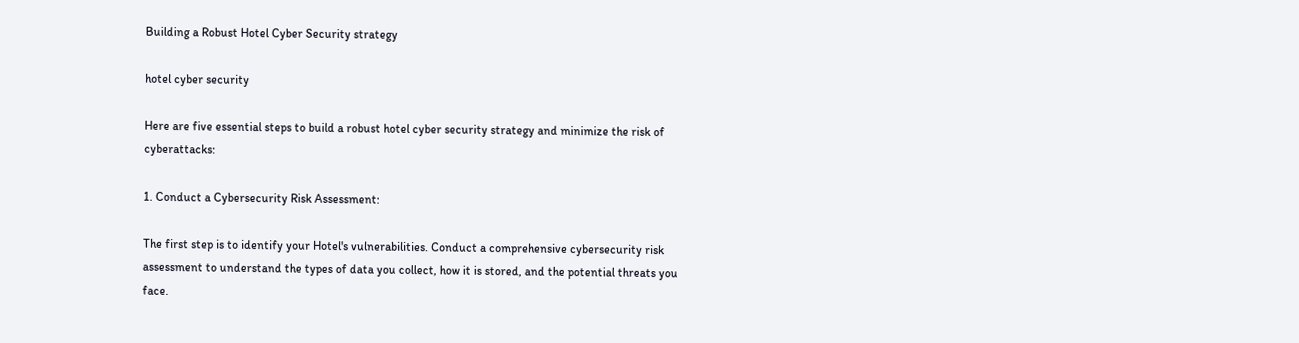Building a Robust Hotel Cyber Security strategy

hotel cyber security

Here are five essential steps to build a robust hotel cyber security strategy and minimize the risk of cyberattacks:

1. Conduct a Cybersecurity Risk Assessment:

The first step is to identify your Hotel's vulnerabilities. Conduct a comprehensive cybersecurity risk assessment to understand the types of data you collect, how it is stored, and the potential threats you face.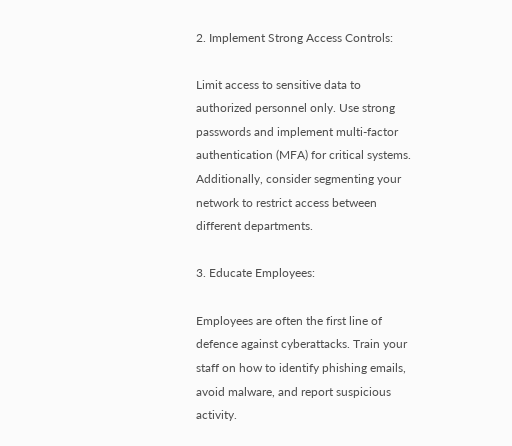2. Implement Strong Access Controls:

Limit access to sensitive data to authorized personnel only. Use strong passwords and implement multi-factor authentication (MFA) for critical systems. Additionally, consider segmenting your network to restrict access between different departments.

3. Educate Employees:

Employees are often the first line of defence against cyberattacks. Train your staff on how to identify phishing emails, avoid malware, and report suspicious activity.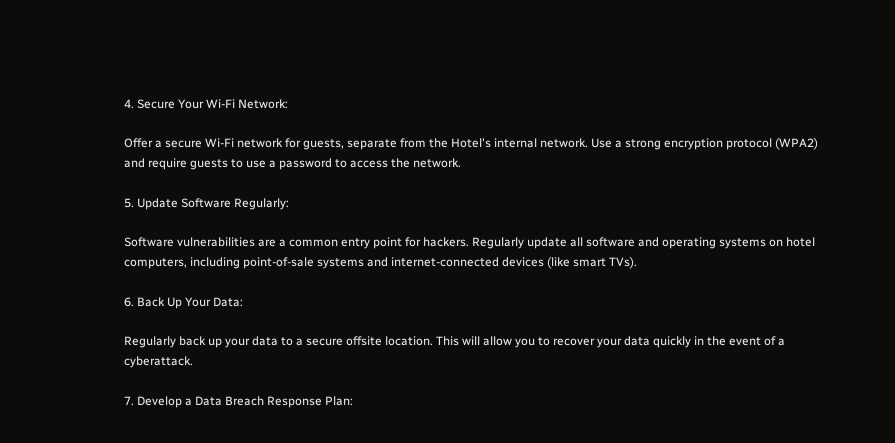4. Secure Your Wi-Fi Network:

Offer a secure Wi-Fi network for guests, separate from the Hotel's internal network. Use a strong encryption protocol (WPA2) and require guests to use a password to access the network.

5. Update Software Regularly:

Software vulnerabilities are a common entry point for hackers. Regularly update all software and operating systems on hotel computers, including point-of-sale systems and internet-connected devices (like smart TVs).

6. Back Up Your Data:

Regularly back up your data to a secure offsite location. This will allow you to recover your data quickly in the event of a cyberattack.

7. Develop a Data Breach Response Plan: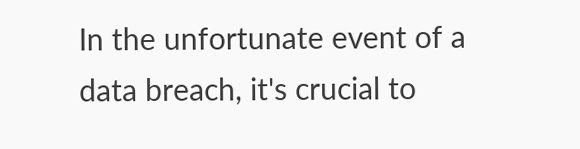In the unfortunate event of a data breach, it's crucial to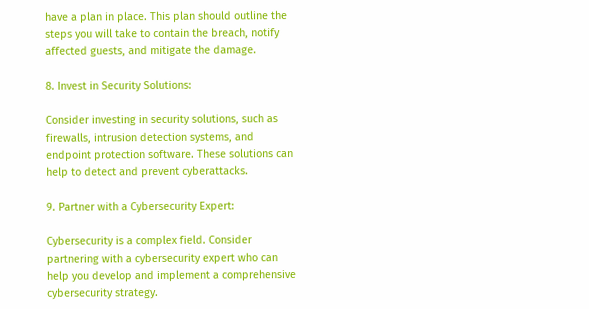have a plan in place. This plan should outline the steps you will take to contain the breach, notify affected guests, and mitigate the damage.

8. Invest in Security Solutions:

Consider investing in security solutions, such as firewalls, intrusion detection systems, and endpoint protection software. These solutions can help to detect and prevent cyberattacks.

9. Partner with a Cybersecurity Expert:

Cybersecurity is a complex field. Consider partnering with a cybersecurity expert who can help you develop and implement a comprehensive cybersecurity strategy.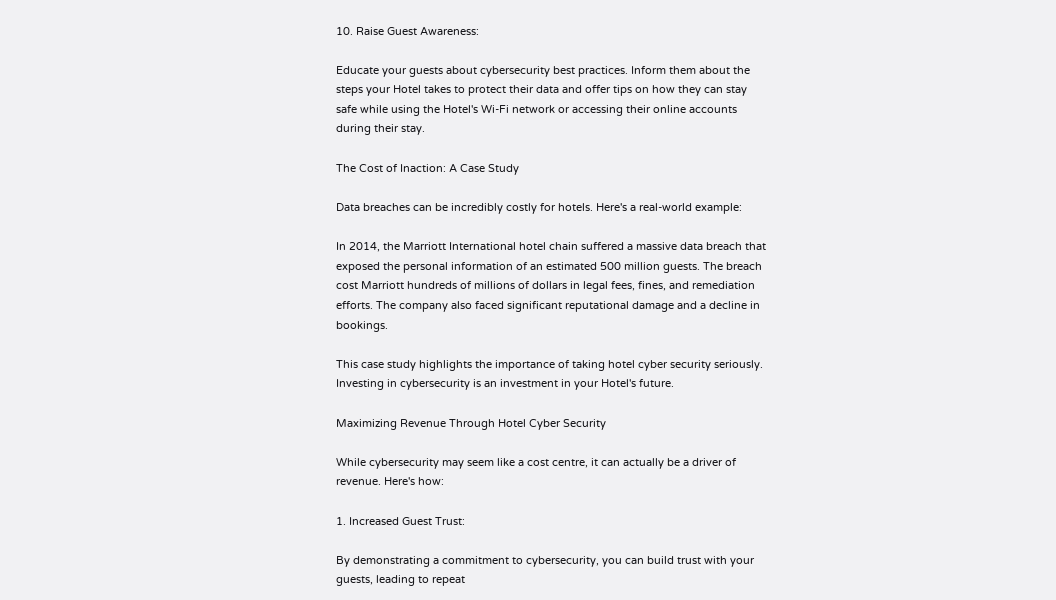10. Raise Guest Awareness:

Educate your guests about cybersecurity best practices. Inform them about the steps your Hotel takes to protect their data and offer tips on how they can stay safe while using the Hotel's Wi-Fi network or accessing their online accounts during their stay.

The Cost of Inaction: A Case Study

Data breaches can be incredibly costly for hotels. Here's a real-world example:

In 2014, the Marriott International hotel chain suffered a massive data breach that exposed the personal information of an estimated 500 million guests. The breach cost Marriott hundreds of millions of dollars in legal fees, fines, and remediation efforts. The company also faced significant reputational damage and a decline in bookings.

This case study highlights the importance of taking hotel cyber security seriously. Investing in cybersecurity is an investment in your Hotel's future.

Maximizing Revenue Through Hotel Cyber Security

While cybersecurity may seem like a cost centre, it can actually be a driver of revenue. Here's how:

1. Increased Guest Trust:

By demonstrating a commitment to cybersecurity, you can build trust with your guests, leading to repeat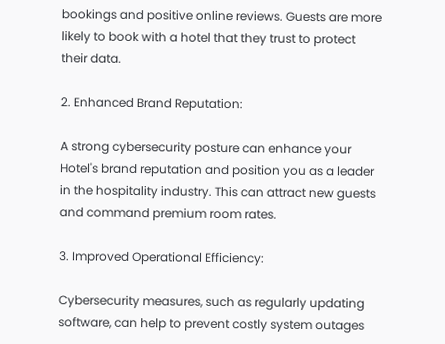bookings and positive online reviews. Guests are more likely to book with a hotel that they trust to protect their data.

2. Enhanced Brand Reputation:

A strong cybersecurity posture can enhance your Hotel's brand reputation and position you as a leader in the hospitality industry. This can attract new guests and command premium room rates.

3. Improved Operational Efficiency:

Cybersecurity measures, such as regularly updating software, can help to prevent costly system outages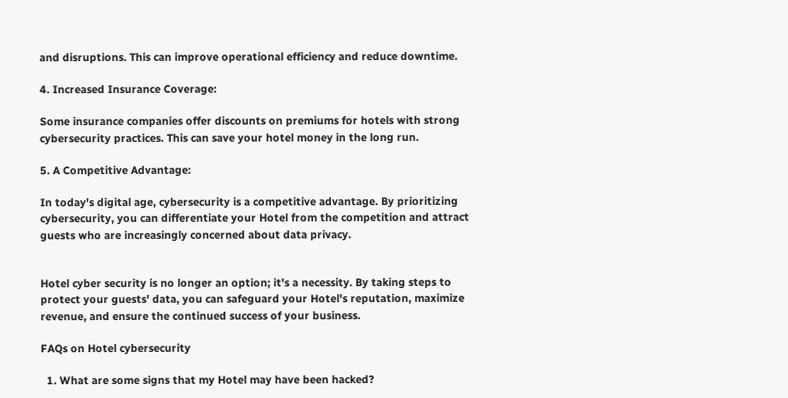and disruptions. This can improve operational efficiency and reduce downtime.

4. Increased Insurance Coverage:

Some insurance companies offer discounts on premiums for hotels with strong cybersecurity practices. This can save your hotel money in the long run.

5. A Competitive Advantage:

In today's digital age, cybersecurity is a competitive advantage. By prioritizing cybersecurity, you can differentiate your Hotel from the competition and attract guests who are increasingly concerned about data privacy.


Hotel cyber security is no longer an option; it's a necessity. By taking steps to protect your guests' data, you can safeguard your Hotel's reputation, maximize revenue, and ensure the continued success of your business.

FAQs on Hotel cybersecurity

  1. What are some signs that my Hotel may have been hacked?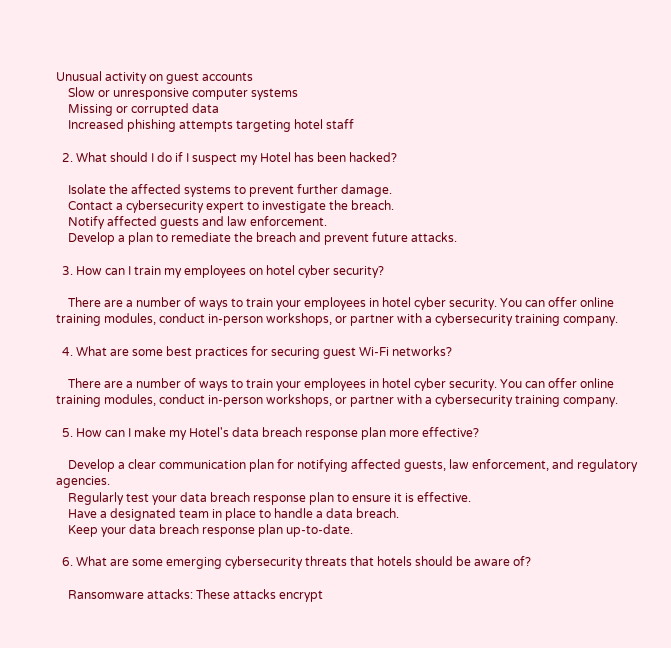Unusual activity on guest accounts
    Slow or unresponsive computer systems
    Missing or corrupted data
    Increased phishing attempts targeting hotel staff

  2. What should I do if I suspect my Hotel has been hacked?

    Isolate the affected systems to prevent further damage.
    Contact a cybersecurity expert to investigate the breach.
    Notify affected guests and law enforcement.
    Develop a plan to remediate the breach and prevent future attacks.

  3. How can I train my employees on hotel cyber security?

    There are a number of ways to train your employees in hotel cyber security. You can offer online training modules, conduct in-person workshops, or partner with a cybersecurity training company.

  4. What are some best practices for securing guest Wi-Fi networks?

    There are a number of ways to train your employees in hotel cyber security. You can offer online training modules, conduct in-person workshops, or partner with a cybersecurity training company.

  5. How can I make my Hotel's data breach response plan more effective?

    Develop a clear communication plan for notifying affected guests, law enforcement, and regulatory agencies.
    Regularly test your data breach response plan to ensure it is effective.
    Have a designated team in place to handle a data breach.
    Keep your data breach response plan up-to-date.

  6. What are some emerging cybersecurity threats that hotels should be aware of?

    Ransomware attacks: These attacks encrypt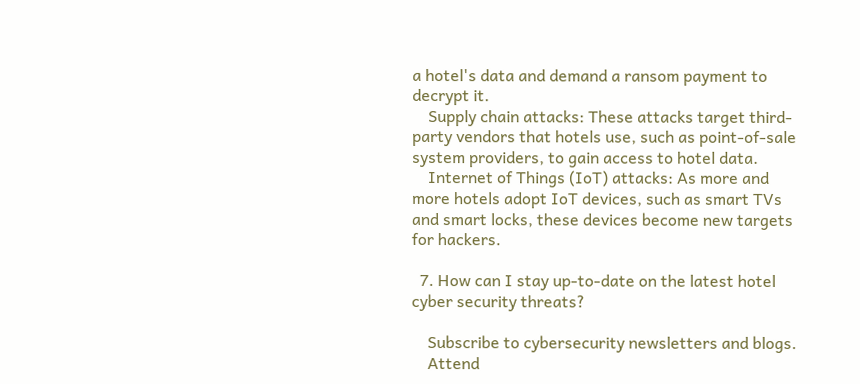a hotel's data and demand a ransom payment to decrypt it.
    Supply chain attacks: These attacks target third-party vendors that hotels use, such as point-of-sale system providers, to gain access to hotel data.
    Internet of Things (IoT) attacks: As more and more hotels adopt IoT devices, such as smart TVs and smart locks, these devices become new targets for hackers.

  7. How can I stay up-to-date on the latest hotel cyber security threats?

    Subscribe to cybersecurity newsletters and blogs.
    Attend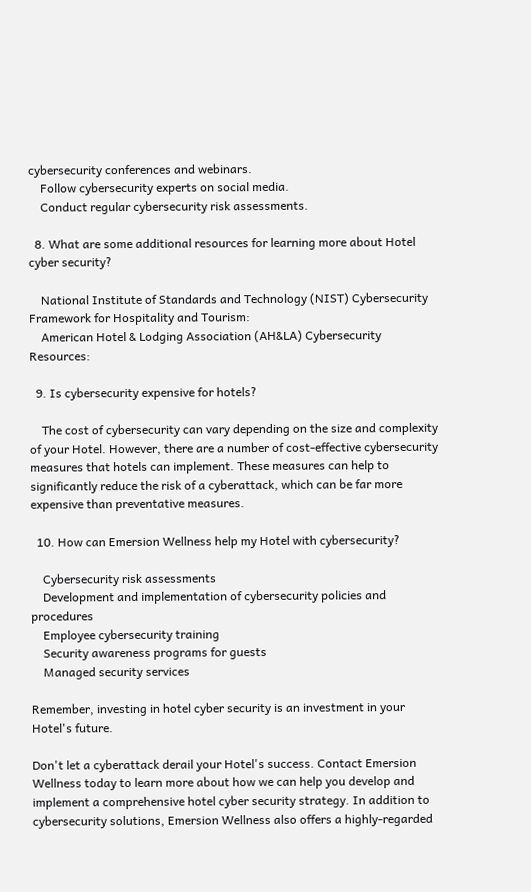cybersecurity conferences and webinars.
    Follow cybersecurity experts on social media.
    Conduct regular cybersecurity risk assessments.

  8. What are some additional resources for learning more about Hotel cyber security?

    National Institute of Standards and Technology (NIST) Cybersecurity Framework for Hospitality and Tourism:
    American Hotel & Lodging Association (AH&LA) Cybersecurity Resources:

  9. Is cybersecurity expensive for hotels?

    The cost of cybersecurity can vary depending on the size and complexity of your Hotel. However, there are a number of cost-effective cybersecurity measures that hotels can implement. These measures can help to significantly reduce the risk of a cyberattack, which can be far more expensive than preventative measures.

  10. How can Emersion Wellness help my Hotel with cybersecurity?

    Cybersecurity risk assessments
    Development and implementation of cybersecurity policies and procedures
    Employee cybersecurity training
    Security awareness programs for guests
    Managed security services

Remember, investing in hotel cyber security is an investment in your Hotel's future.

Don't let a cyberattack derail your Hotel's success. Contact Emersion Wellness today to learn more about how we can help you develop and implement a comprehensive hotel cyber security strategy. In addition to cybersecurity solutions, Emersion Wellness also offers a highly-regarded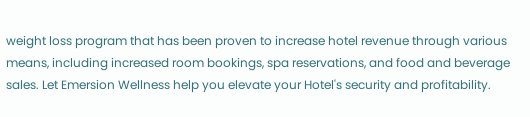weight loss program that has been proven to increase hotel revenue through various means, including increased room bookings, spa reservations, and food and beverage sales. Let Emersion Wellness help you elevate your Hotel's security and profitability.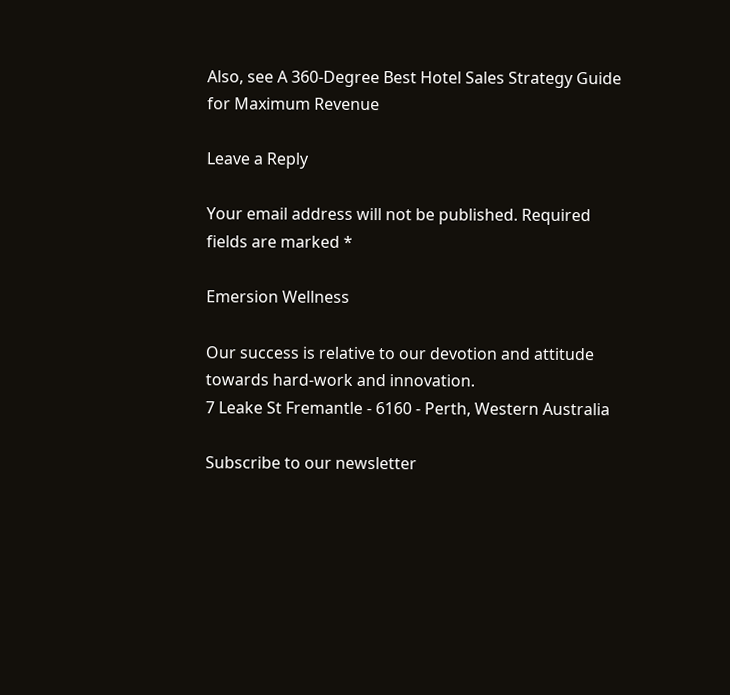Also, see A 360-Degree Best Hotel Sales Strategy Guide for Maximum Revenue

Leave a Reply

Your email address will not be published. Required fields are marked *

Emersion Wellness

Our success is relative to our devotion and attitude towards hard-work and innovation.
7 Leake St Fremantle - 6160 - Perth, Western Australia

Subscribe to our newsletter